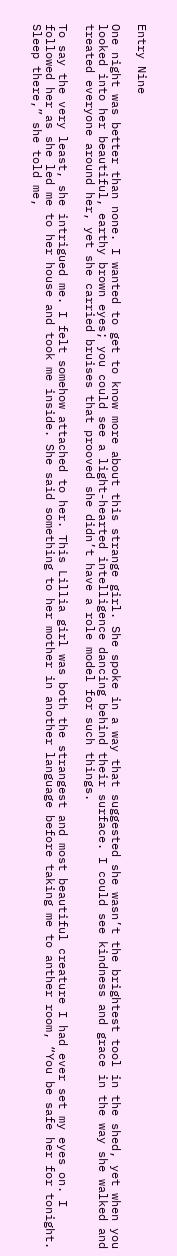Entry Nine

One night was better than none. I wanted to get to know more about this strange girl. She spoke in a way that suggested she wasn’t the brightest tool in the shed, yet when you looked into her beautiful, earthy brown eyes; you could see a light-hearted intelligence dancing behind their surface. I could see kindness and grace in the way she walked and treated everyone around her, yet she carried bruises that prooved she didn’t have a role model for such things.

To say the very least, she intrigued me. I felt somehow attached to her. This Lillia girl was both the strangest and most beautiful creature I had ever set my eyes on. I followed her as she led me to her house and took me inside. She said something to her mother in another language before taking me to anther room, “You be safe her for tonight. Sleep there,” she told me,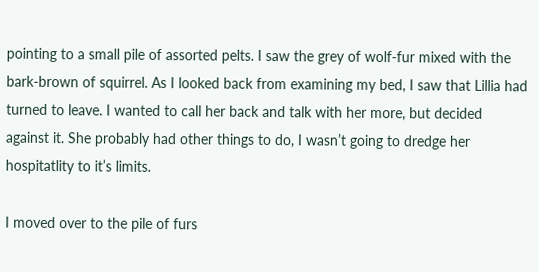pointing to a small pile of assorted pelts. I saw the grey of wolf-fur mixed with the bark-brown of squirrel. As I looked back from examining my bed, I saw that Lillia had turned to leave. I wanted to call her back and talk with her more, but decided against it. She probably had other things to do, I wasn’t going to dredge her hospitatlity to it’s limits.

I moved over to the pile of furs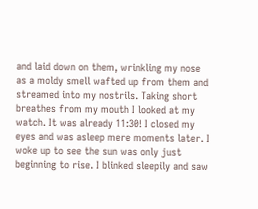and laid down on them, wrinkling my nose as a moldy smell wafted up from them and streamed into my nostrils. Taking short breathes from my mouth I looked at my watch. It was already 11:30! I closed my eyes and was asleep mere moments later. I woke up to see the sun was only just beginning to rise. I blinked sleepily and saw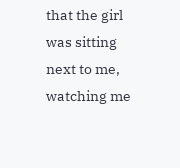that the girl was sitting next to me, watching me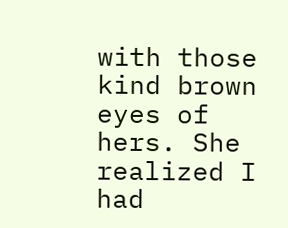with those kind brown eyes of hers. She realized I had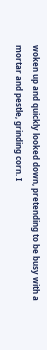woken up and quickly looked down, pretending to be busy with a mortar and pestle, grinding corn. I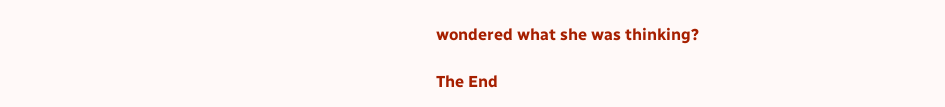wondered what she was thinking?

The End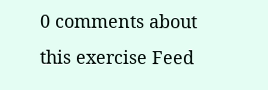0 comments about this exercise Feed